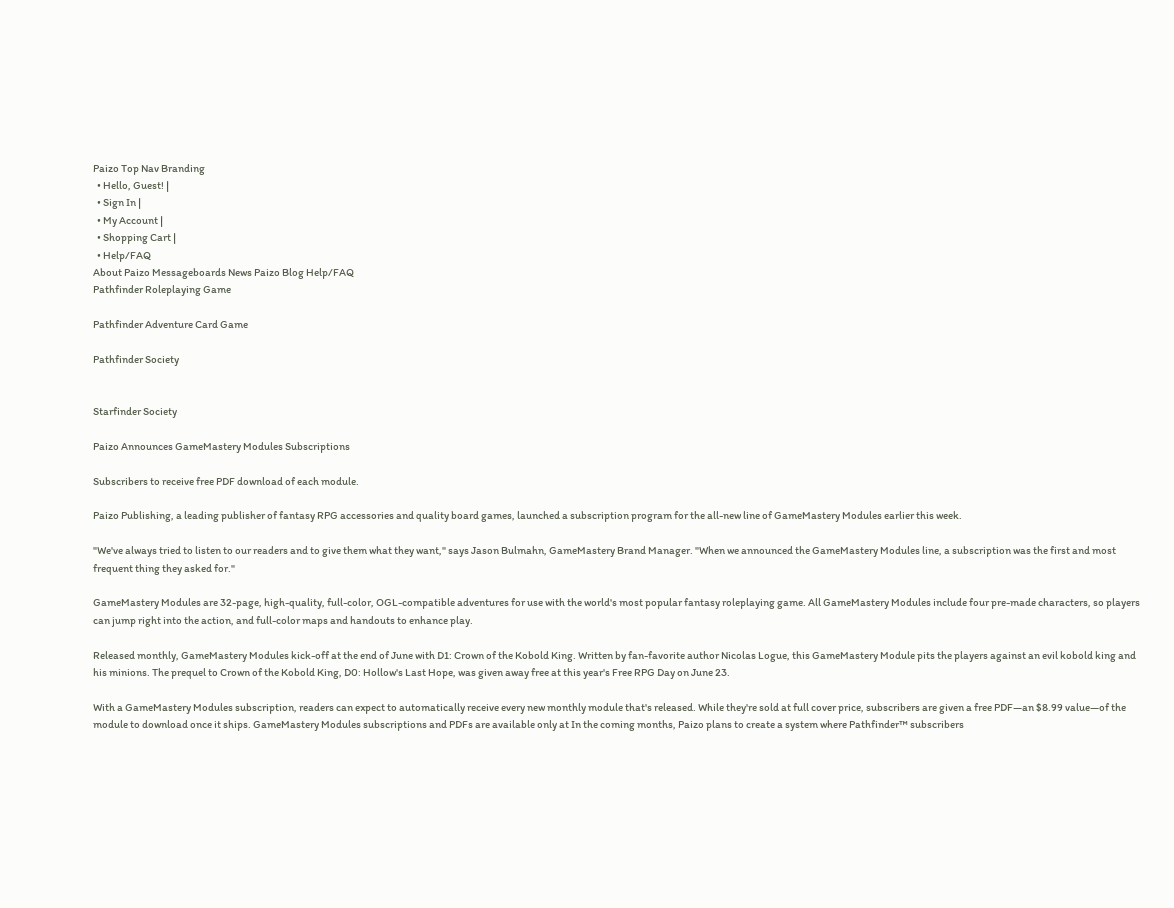Paizo Top Nav Branding
  • Hello, Guest! |
  • Sign In |
  • My Account |
  • Shopping Cart |
  • Help/FAQ
About Paizo Messageboards News Paizo Blog Help/FAQ
Pathfinder Roleplaying Game

Pathfinder Adventure Card Game

Pathfinder Society


Starfinder Society

Paizo Announces GameMastery Modules Subscriptions

Subscribers to receive free PDF download of each module.

Paizo Publishing, a leading publisher of fantasy RPG accessories and quality board games, launched a subscription program for the all-new line of GameMastery Modules earlier this week.

"We've always tried to listen to our readers and to give them what they want," says Jason Bulmahn, GameMastery Brand Manager. "When we announced the GameMastery Modules line, a subscription was the first and most frequent thing they asked for."

GameMastery Modules are 32-page, high-quality, full-color, OGL-compatible adventures for use with the world's most popular fantasy roleplaying game. All GameMastery Modules include four pre-made characters, so players can jump right into the action, and full-color maps and handouts to enhance play.

Released monthly, GameMastery Modules kick-off at the end of June with D1: Crown of the Kobold King. Written by fan-favorite author Nicolas Logue, this GameMastery Module pits the players against an evil kobold king and his minions. The prequel to Crown of the Kobold King, D0: Hollow's Last Hope, was given away free at this year's Free RPG Day on June 23.

With a GameMastery Modules subscription, readers can expect to automatically receive every new monthly module that's released. While they're sold at full cover price, subscribers are given a free PDF—an $8.99 value—of the module to download once it ships. GameMastery Modules subscriptions and PDFs are available only at In the coming months, Paizo plans to create a system where Pathfinder™ subscribers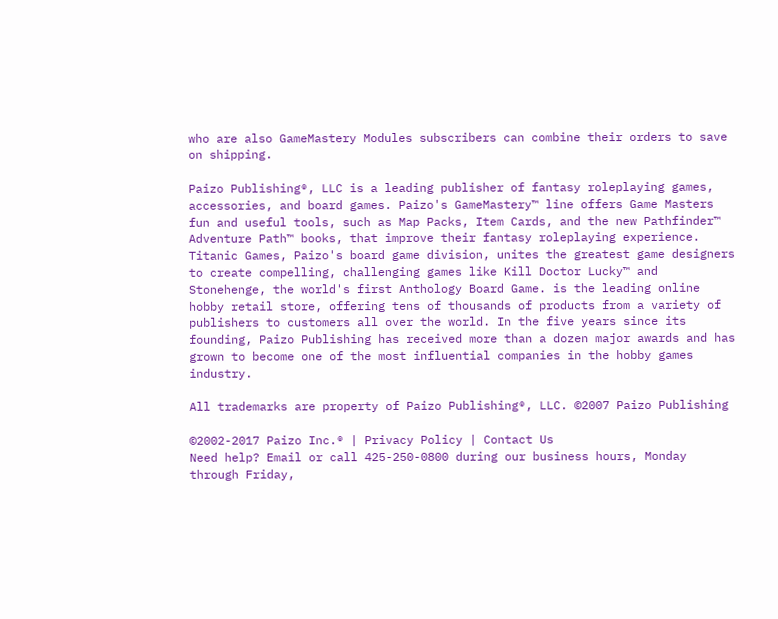who are also GameMastery Modules subscribers can combine their orders to save on shipping.

Paizo Publishing®, LLC is a leading publisher of fantasy roleplaying games, accessories, and board games. Paizo's GameMastery™ line offers Game Masters fun and useful tools, such as Map Packs, Item Cards, and the new Pathfinder™ Adventure Path™ books, that improve their fantasy roleplaying experience. Titanic Games, Paizo's board game division, unites the greatest game designers to create compelling, challenging games like Kill Doctor Lucky™ and Stonehenge, the world's first Anthology Board Game. is the leading online hobby retail store, offering tens of thousands of products from a variety of publishers to customers all over the world. In the five years since its founding, Paizo Publishing has received more than a dozen major awards and has grown to become one of the most influential companies in the hobby games industry.

All trademarks are property of Paizo Publishing®, LLC. ©2007 Paizo Publishing

©2002-2017 Paizo Inc.® | Privacy Policy | Contact Us
Need help? Email or call 425-250-0800 during our business hours, Monday through Friday,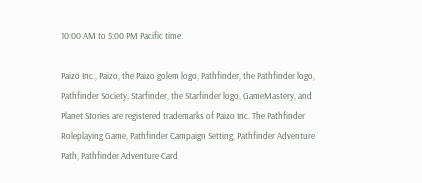10:00 AM to 5:00 PM Pacific time.

Paizo Inc., Paizo, the Paizo golem logo, Pathfinder, the Pathfinder logo, Pathfinder Society, Starfinder, the Starfinder logo, GameMastery, and Planet Stories are registered trademarks of Paizo Inc. The Pathfinder Roleplaying Game, Pathfinder Campaign Setting, Pathfinder Adventure Path, Pathfinder Adventure Card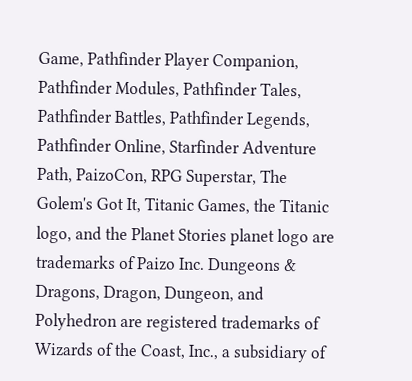Game, Pathfinder Player Companion, Pathfinder Modules, Pathfinder Tales, Pathfinder Battles, Pathfinder Legends, Pathfinder Online, Starfinder Adventure Path, PaizoCon, RPG Superstar, The Golem's Got It, Titanic Games, the Titanic logo, and the Planet Stories planet logo are trademarks of Paizo Inc. Dungeons & Dragons, Dragon, Dungeon, and Polyhedron are registered trademarks of Wizards of the Coast, Inc., a subsidiary of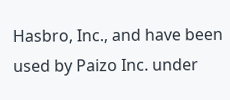Hasbro, Inc., and have been used by Paizo Inc. under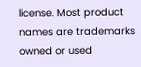license. Most product names are trademarks owned or used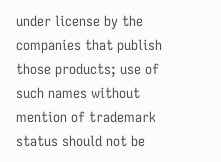under license by the companies that publish those products; use of such names without mention of trademark status should not be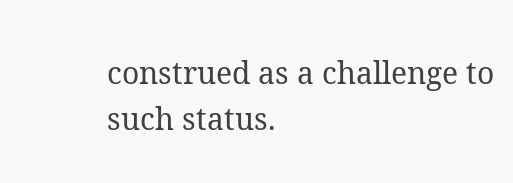construed as a challenge to such status.